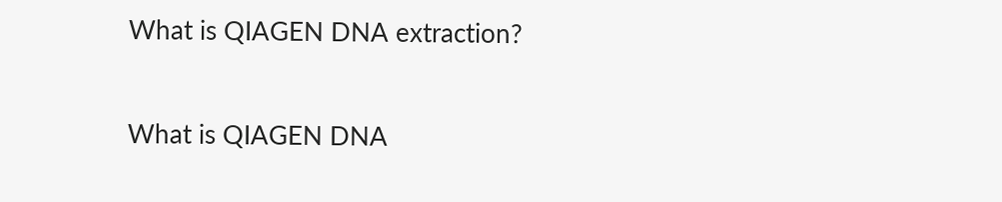What is QIAGEN DNA extraction?

What is QIAGEN DNA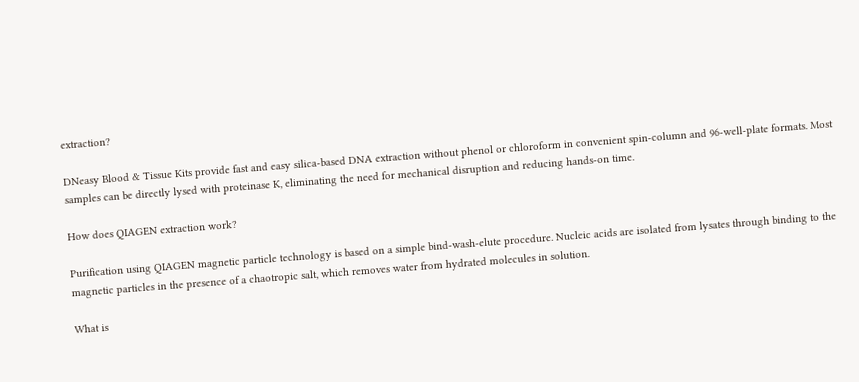extraction?

DNeasy Blood & Tissue Kits provide fast and easy silica-based DNA extraction without phenol or chloroform in convenient spin-column and 96-well-plate formats. Most samples can be directly lysed with proteinase K, eliminating the need for mechanical disruption and reducing hands-on time.

How does QIAGEN extraction work?

Purification using QIAGEN magnetic particle technology is based on a simple bind-wash-elute procedure. Nucleic acids are isolated from lysates through binding to the magnetic particles in the presence of a chaotropic salt, which removes water from hydrated molecules in solution.

What is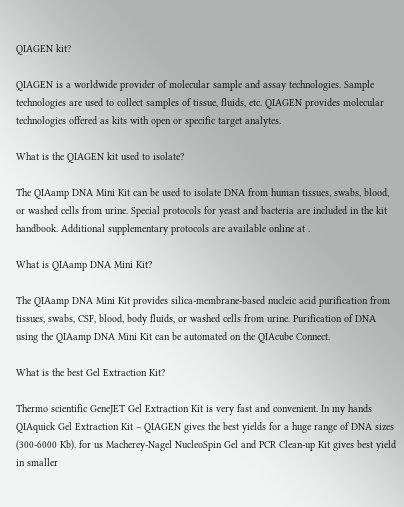QIAGEN kit?

QIAGEN is a worldwide provider of molecular sample and assay technologies. Sample technologies are used to collect samples of tissue, fluids, etc. QIAGEN provides molecular technologies offered as kits with open or specific target analytes.

What is the QIAGEN kit used to isolate?

The QIAamp DNA Mini Kit can be used to isolate DNA from human tissues, swabs, blood, or washed cells from urine. Special protocols for yeast and bacteria are included in the kit handbook. Additional supplementary protocols are available online at .

What is QIAamp DNA Mini Kit?

The QIAamp DNA Mini Kit provides silica-membrane-based nucleic acid purification from tissues, swabs, CSF, blood, body fluids, or washed cells from urine. Purification of DNA using the QIAamp DNA Mini Kit can be automated on the QIAcube Connect.

What is the best Gel Extraction Kit?

Thermo scientific GeneJET Gel Extraction Kit is very fast and convenient. In my hands QIAquick Gel Extraction Kit – QIAGEN gives the best yields for a huge range of DNA sizes (300-6000 Kb). for us Macherey-Nagel NucleoSpin Gel and PCR Clean-up Kit gives best yield in smaller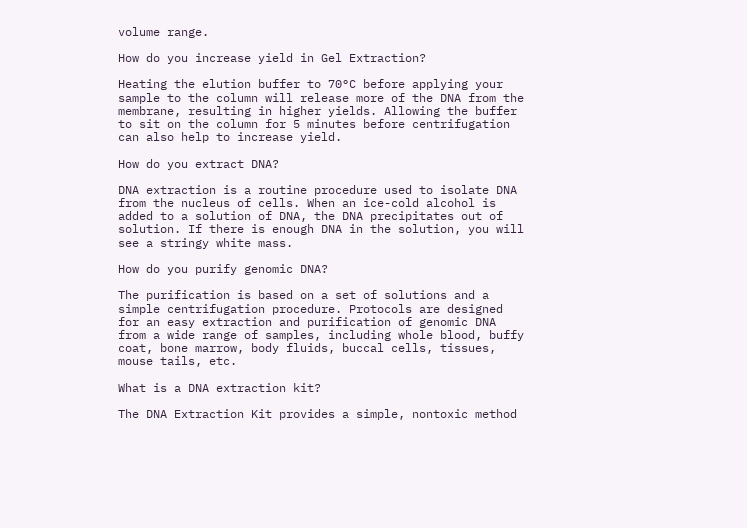volume range.

How do you increase yield in Gel Extraction?

Heating the elution buffer to 70°C before applying your sample to the column will release more of the DNA from the membrane, resulting in higher yields. Allowing the buffer to sit on the column for 5 minutes before centrifugation can also help to increase yield.

How do you extract DNA?

DNA extraction is a routine procedure used to isolate DNA from the nucleus of cells. When an ice-cold alcohol is added to a solution of DNA, the DNA precipitates out of solution. If there is enough DNA in the solution, you will see a stringy white mass.

How do you purify genomic DNA?

The purification is based on a set of solutions and a simple centrifugation procedure. Protocols are designed for an easy extraction and purification of genomic DNA from a wide range of samples, including whole blood, buffy coat, bone marrow, body fluids, buccal cells, tissues, mouse tails, etc.

What is a DNA extraction kit?

The DNA Extraction Kit provides a simple, nontoxic method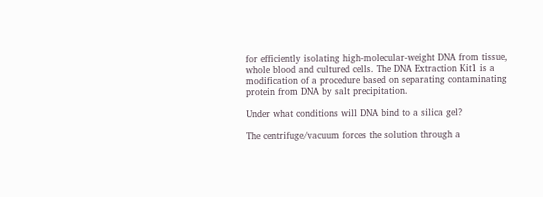for efficiently isolating high-molecular-weight DNA from tissue, whole blood and cultured cells. The DNA Extraction Kit1 is a modification of a procedure based on separating contaminating protein from DNA by salt precipitation.

Under what conditions will DNA bind to a silica gel?

The centrifuge/vacuum forces the solution through a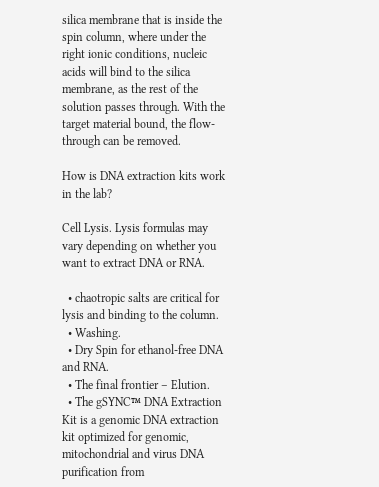silica membrane that is inside the spin column, where under the right ionic conditions, nucleic acids will bind to the silica membrane, as the rest of the solution passes through. With the target material bound, the flow-through can be removed.

How is DNA extraction kits work in the lab?

Cell Lysis. Lysis formulas may vary depending on whether you want to extract DNA or RNA.

  • chaotropic salts are critical for lysis and binding to the column.
  • Washing.
  • Dry Spin for ethanol-free DNA and RNA.
  • The final frontier – Elution.
  • The gSYNC™ DNA Extraction Kit is a genomic DNA extraction kit optimized for genomic, mitochondrial and virus DNA purification from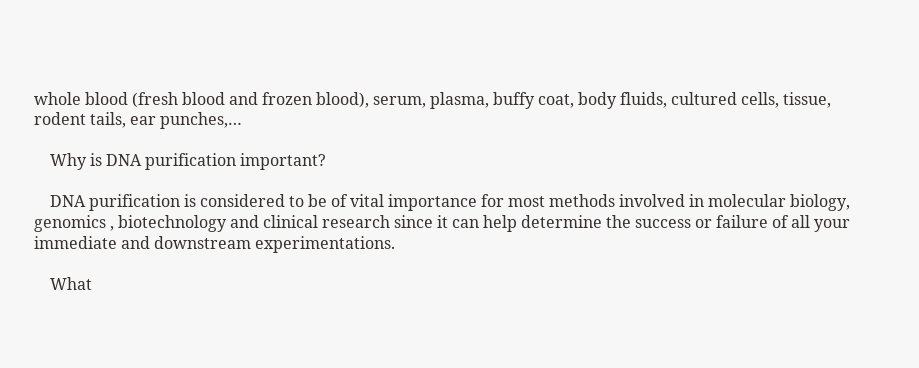whole blood (fresh blood and frozen blood), serum, plasma, buffy coat, body fluids, cultured cells, tissue, rodent tails, ear punches,…

    Why is DNA purification important?

    DNA purification is considered to be of vital importance for most methods involved in molecular biology, genomics , biotechnology and clinical research since it can help determine the success or failure of all your immediate and downstream experimentations.

    What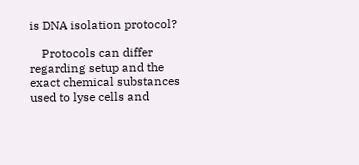is DNA isolation protocol?

    Protocols can differ regarding setup and the exact chemical substances used to lyse cells and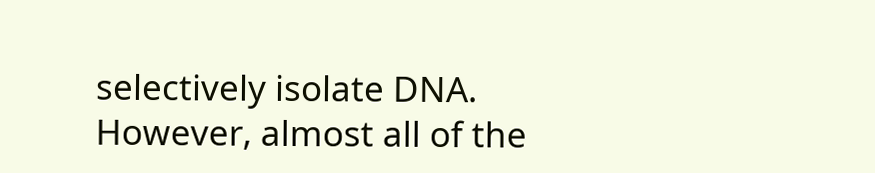selectively isolate DNA. However, almost all of the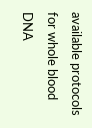available protocols for whole blood DNA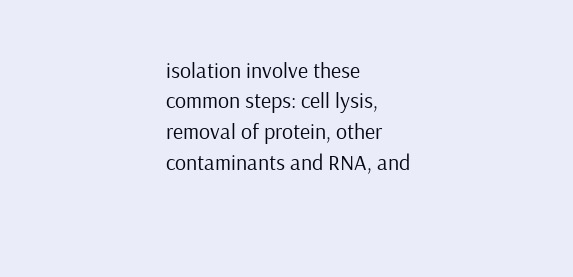isolation involve these common steps: cell lysis, removal of protein, other contaminants and RNA, and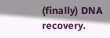(finally) DNA recovery.